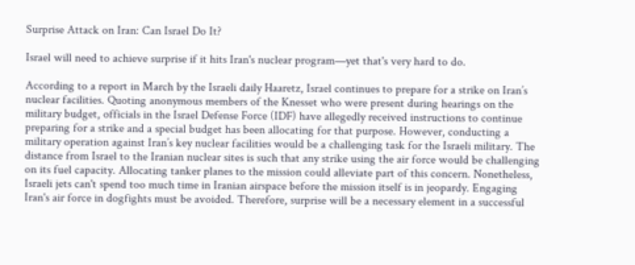Surprise Attack on Iran: Can Israel Do It?

Israel will need to achieve surprise if it hits Iran's nuclear program—yet that's very hard to do.

According to a report in March by the Israeli daily Haaretz, Israel continues to prepare for a strike on Iran’s nuclear facilities. Quoting anonymous members of the Knesset who were present during hearings on the military budget, officials in the Israel Defense Force (IDF) have allegedly received instructions to continue preparing for a strike and a special budget has been allocating for that purpose. However, conducting a military operation against Iran’s key nuclear facilities would be a challenging task for the Israeli military. The distance from Israel to the Iranian nuclear sites is such that any strike using the air force would be challenging on its fuel capacity. Allocating tanker planes to the mission could alleviate part of this concern. Nonetheless, Israeli jets can't spend too much time in Iranian airspace before the mission itself is in jeopardy. Engaging Iran's air force in dogfights must be avoided. Therefore, surprise will be a necessary element in a successful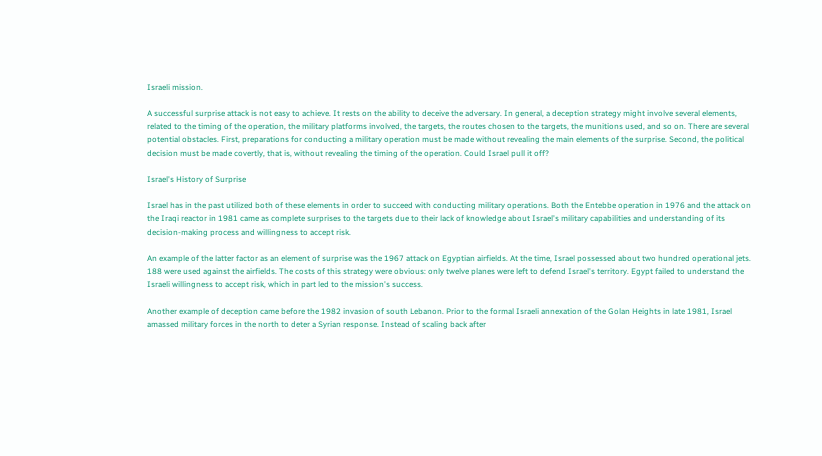Israeli mission.

A successful surprise attack is not easy to achieve. It rests on the ability to deceive the adversary. In general, a deception strategy might involve several elements, related to the timing of the operation, the military platforms involved, the targets, the routes chosen to the targets, the munitions used, and so on. There are several potential obstacles. First, preparations for conducting a military operation must be made without revealing the main elements of the surprise. Second, the political decision must be made covertly, that is, without revealing the timing of the operation. Could Israel pull it off?

Israel's History of Surprise

Israel has in the past utilized both of these elements in order to succeed with conducting military operations. Both the Entebbe operation in 1976 and the attack on the Iraqi reactor in 1981 came as complete surprises to the targets due to their lack of knowledge about Israel's military capabilities and understanding of its decision-making process and willingness to accept risk.

An example of the latter factor as an element of surprise was the 1967 attack on Egyptian airfields. At the time, Israel possessed about two hundred operational jets. 188 were used against the airfields. The costs of this strategy were obvious: only twelve planes were left to defend Israel's territory. Egypt failed to understand the Israeli willingness to accept risk, which in part led to the mission's success.

Another example of deception came before the 1982 invasion of south Lebanon. Prior to the formal Israeli annexation of the Golan Heights in late 1981, Israel amassed military forces in the north to deter a Syrian response. Instead of scaling back after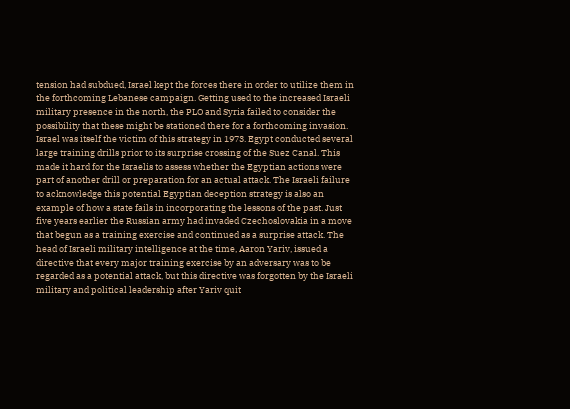tension had subdued, Israel kept the forces there in order to utilize them in the forthcoming Lebanese campaign. Getting used to the increased Israeli military presence in the north, the PLO and Syria failed to consider the possibility that these might be stationed there for a forthcoming invasion. Israel was itself the victim of this strategy in 1973. Egypt conducted several large training drills prior to its surprise crossing of the Suez Canal. This made it hard for the Israelis to assess whether the Egyptian actions were part of another drill or preparation for an actual attack. The Israeli failure to acknowledge this potential Egyptian deception strategy is also an example of how a state fails in incorporating the lessons of the past. Just five years earlier the Russian army had invaded Czechoslovakia in a move that begun as a training exercise and continued as a surprise attack. The head of Israeli military intelligence at the time, Aaron Yariv, issued a directive that every major training exercise by an adversary was to be regarded as a potential attack, but this directive was forgotten by the Israeli military and political leadership after Yariv quit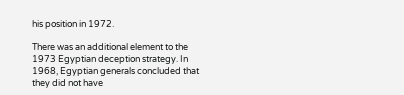his position in 1972.

There was an additional element to the 1973 Egyptian deception strategy. In 1968, Egyptian generals concluded that they did not have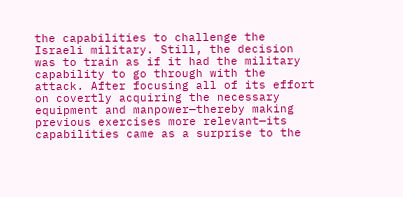the capabilities to challenge the Israeli military. Still, the decision was to train as if it had the military capability to go through with the attack. After focusing all of its effort on covertly acquiring the necessary equipment and manpower—thereby making previous exercises more relevant—its capabilities came as a surprise to the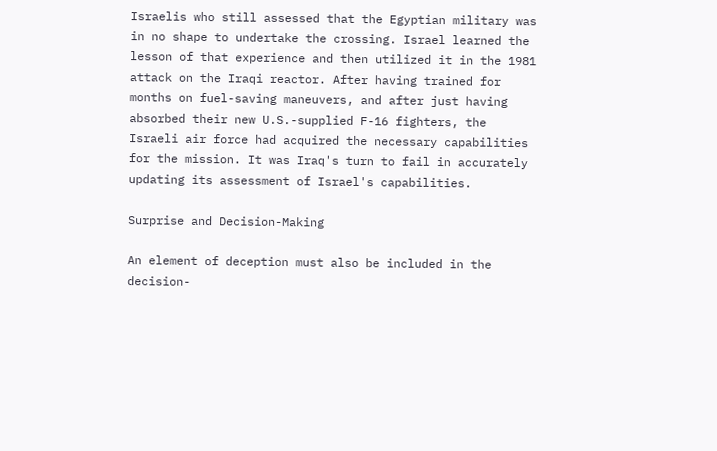Israelis who still assessed that the Egyptian military was in no shape to undertake the crossing. Israel learned the lesson of that experience and then utilized it in the 1981 attack on the Iraqi reactor. After having trained for months on fuel-saving maneuvers, and after just having absorbed their new U.S.-supplied F-16 fighters, the Israeli air force had acquired the necessary capabilities for the mission. It was Iraq's turn to fail in accurately updating its assessment of Israel's capabilities.

Surprise and Decision-Making

An element of deception must also be included in the decision-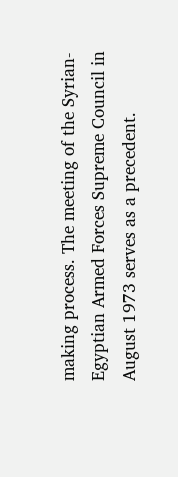making process. The meeting of the Syrian-Egyptian Armed Forces Supreme Council in August 1973 serves as a precedent.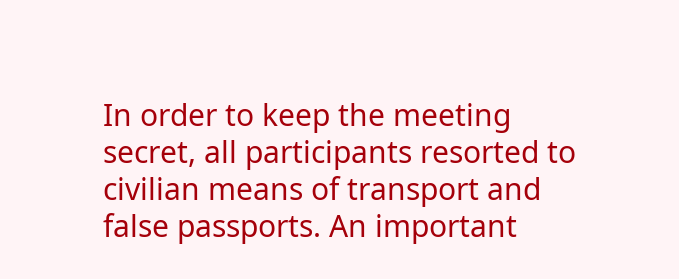In order to keep the meeting secret, all participants resorted to civilian means of transport and false passports. An important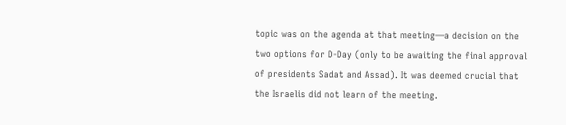topic was on the agenda at that meeting—a decision on the two options for D-Day (only to be awaiting the final approval of presidents Sadat and Assad). It was deemed crucial that the Israelis did not learn of the meeting.